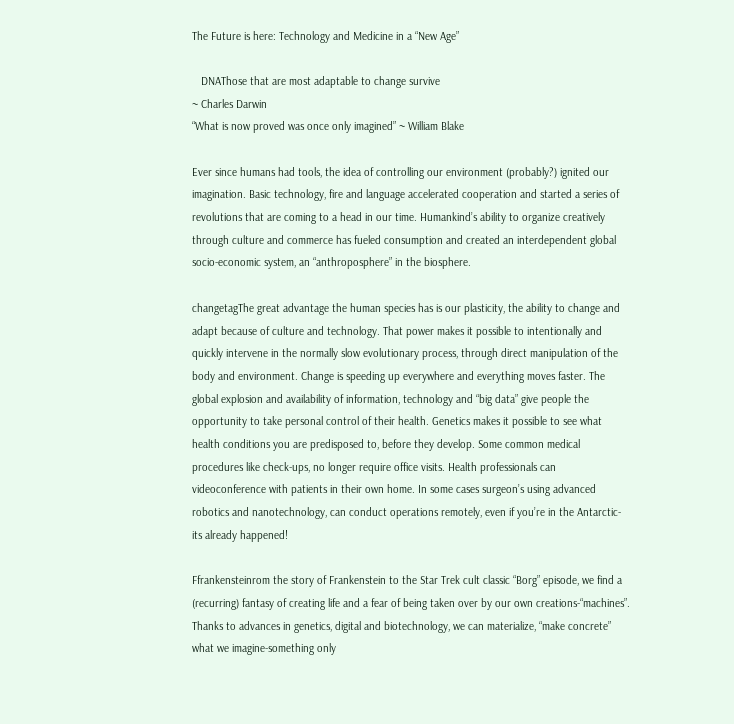The Future is here: Technology and Medicine in a “New Age”

   DNAThose that are most adaptable to change survive
~ Charles Darwin
“What is now proved was once only imagined” ~ William Blake

Ever since humans had tools, the idea of controlling our environment (probably?) ignited our imagination. Basic technology, fire and language accelerated cooperation and started a series of revolutions that are coming to a head in our time. Humankind’s ability to organize creatively through culture and commerce has fueled consumption and created an interdependent global socio-economic system, an “anthroposphere” in the biosphere.

changetagThe great advantage the human species has is our plasticity, the ability to change and adapt because of culture and technology. That power makes it possible to intentionally and quickly intervene in the normally slow evolutionary process, through direct manipulation of the body and environment. Change is speeding up everywhere and everything moves faster. The global explosion and availability of information, technology and “big data” give people the opportunity to take personal control of their health. Genetics makes it possible to see what health conditions you are predisposed to, before they develop. Some common medical procedures like check-ups, no longer require office visits. Health professionals can videoconference with patients in their own home. In some cases surgeon’s using advanced robotics and nanotechnology, can conduct operations remotely, even if you’re in the Antarctic-its already happened!

Ffrankensteinrom the story of Frankenstein to the Star Trek cult classic “Borg” episode, we find a (recurring) fantasy of creating life and a fear of being taken over by our own creations-“machines”. Thanks to advances in genetics, digital and biotechnology, we can materialize, “make concrete” what we imagine-something only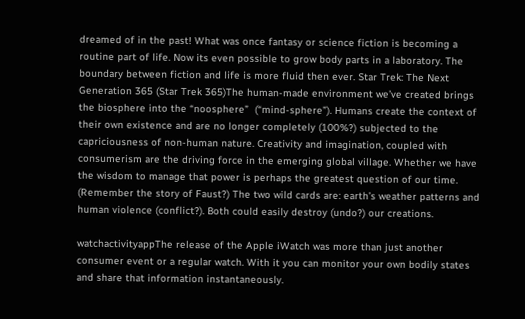dreamed of in the past! What was once fantasy or science fiction is becoming a routine part of life. Now its even possible to grow body parts in a laboratory. The boundary between fiction and life is more fluid then ever. Star Trek: The Next Generation 365 (Star Trek 365)The human-made environment we’ve created brings the biosphere into the “noosphere”  (“mind-sphere”). Humans create the context of their own existence and are no longer completely (100%?) subjected to the capriciousness of non-human nature. Creativity and imagination, coupled with consumerism are the driving force in the emerging global village. Whether we have the wisdom to manage that power is perhaps the greatest question of our time. (Remember the story of Faust?) The two wild cards are: earth’s weather patterns and human violence (conflict?). Both could easily destroy (undo?) our creations.

watchactivityappThe release of the Apple iWatch was more than just another consumer event or a regular watch. With it you can monitor your own bodily states and share that information instantaneously.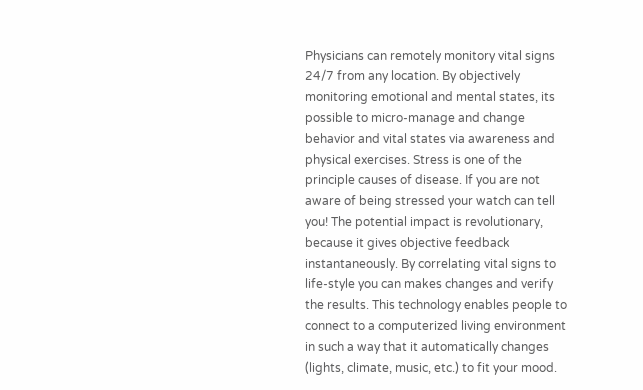Physicians can remotely monitory vital signs 24/7 from any location. By objectively monitoring emotional and mental states, its possible to micro-manage and change behavior and vital states via awareness and physical exercises. Stress is one of the principle causes of disease. If you are not aware of being stressed your watch can tell you! The potential impact is revolutionary, because it gives objective feedback instantaneously. By correlating vital signs to life-style you can makes changes and verify the results. This technology enables people to connect to a computerized living environment in such a way that it automatically changes (lights, climate, music, etc.) to fit your mood.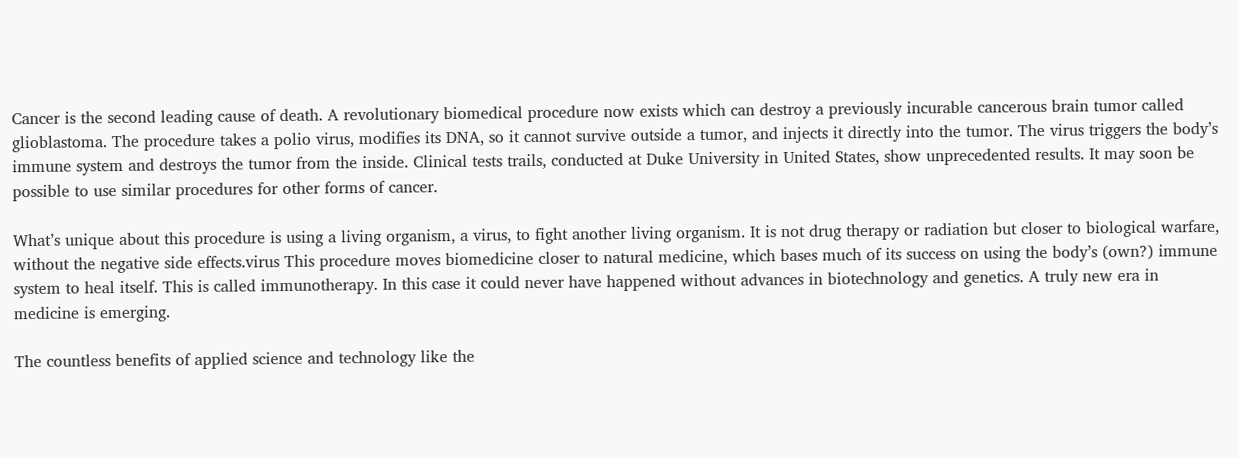Cancer is the second leading cause of death. A revolutionary biomedical procedure now exists which can destroy a previously incurable cancerous brain tumor called glioblastoma. The procedure takes a polio virus, modifies its DNA, so it cannot survive outside a tumor, and injects it directly into the tumor. The virus triggers the body’s immune system and destroys the tumor from the inside. Clinical tests trails, conducted at Duke University in United States, show unprecedented results. It may soon be possible to use similar procedures for other forms of cancer.

What’s unique about this procedure is using a living organism, a virus, to fight another living organism. It is not drug therapy or radiation but closer to biological warfare, without the negative side effects.virus This procedure moves biomedicine closer to natural medicine, which bases much of its success on using the body’s (own?) immune system to heal itself. This is called immunotherapy. In this case it could never have happened without advances in biotechnology and genetics. A truly new era in medicine is emerging.

The countless benefits of applied science and technology like the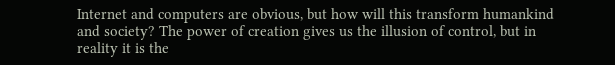Internet and computers are obvious, but how will this transform humankind and society? The power of creation gives us the illusion of control, but in reality it is the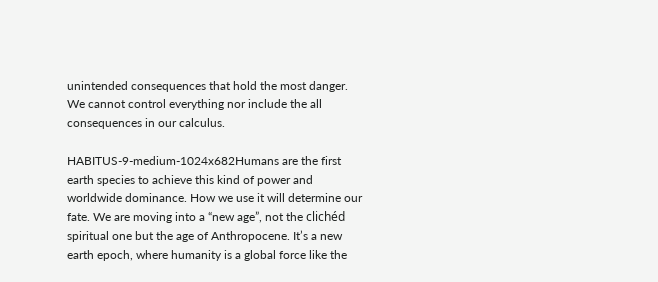unintended consequences that hold the most danger. We cannot control everything nor include the all consequences in our calculus.

HABITUS-9-medium-1024x682Humans are the first earth species to achieve this kind of power and worldwide dominance. How we use it will determine our fate. We are moving into a “new age”, not the clichéd spiritual one but the age of Anthropocene. It’s a new earth epoch, where humanity is a global force like the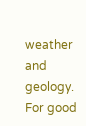weather and geology. For good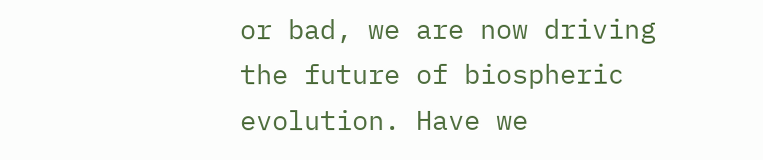or bad, we are now driving the future of biospheric evolution. Have we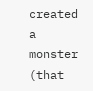created a monster (that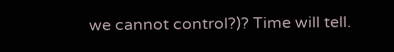we cannot control?)? Time will tell.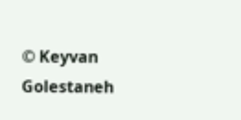© Keyvan Golestaneh